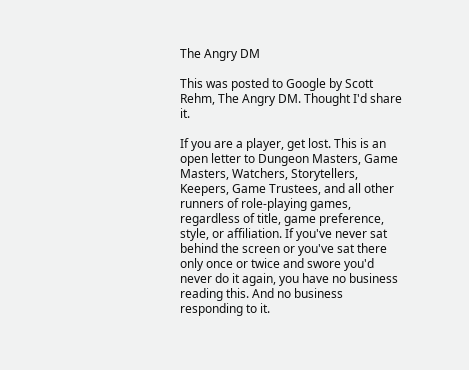The Angry DM

This was posted to Google by Scott Rehm, The Angry DM. Thought I'd share it.

If you are a player, get lost. This is an open letter to Dungeon Masters, Game Masters, Watchers, Storytellers, Keepers, Game Trustees, and all other runners of role-playing games, regardless of title, game preference, style, or affiliation. If you've never sat behind the screen or you've sat there only once or twice and swore you'd never do it again, you have no business reading this. And no business responding to it.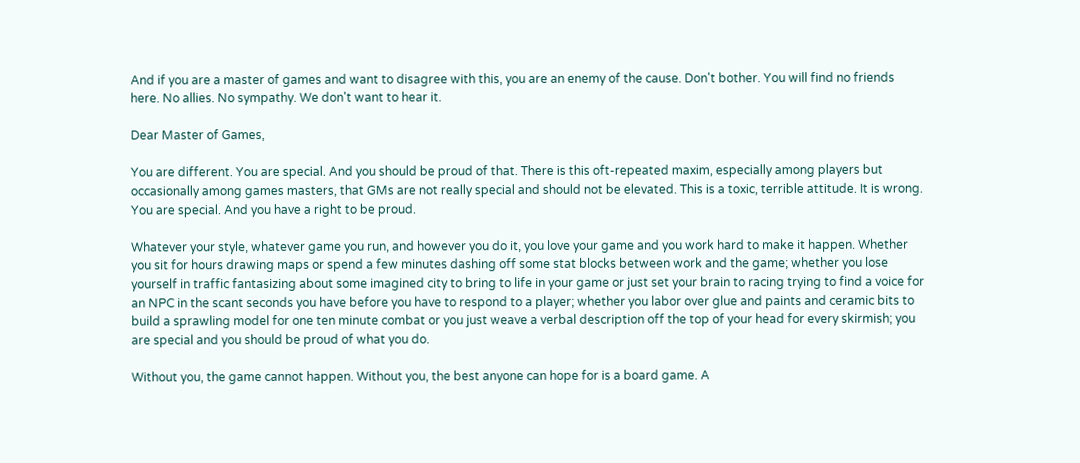And if you are a master of games and want to disagree with this, you are an enemy of the cause. Don't bother. You will find no friends here. No allies. No sympathy. We don't want to hear it.

Dear Master of Games,

You are different. You are special. And you should be proud of that. There is this oft-repeated maxim, especially among players but occasionally among games masters, that GMs are not really special and should not be elevated. This is a toxic, terrible attitude. It is wrong. You are special. And you have a right to be proud.

Whatever your style, whatever game you run, and however you do it, you love your game and you work hard to make it happen. Whether you sit for hours drawing maps or spend a few minutes dashing off some stat blocks between work and the game; whether you lose yourself in traffic fantasizing about some imagined city to bring to life in your game or just set your brain to racing trying to find a voice for an NPC in the scant seconds you have before you have to respond to a player; whether you labor over glue and paints and ceramic bits to build a sprawling model for one ten minute combat or you just weave a verbal description off the top of your head for every skirmish; you are special and you should be proud of what you do.

Without you, the game cannot happen. Without you, the best anyone can hope for is a board game. A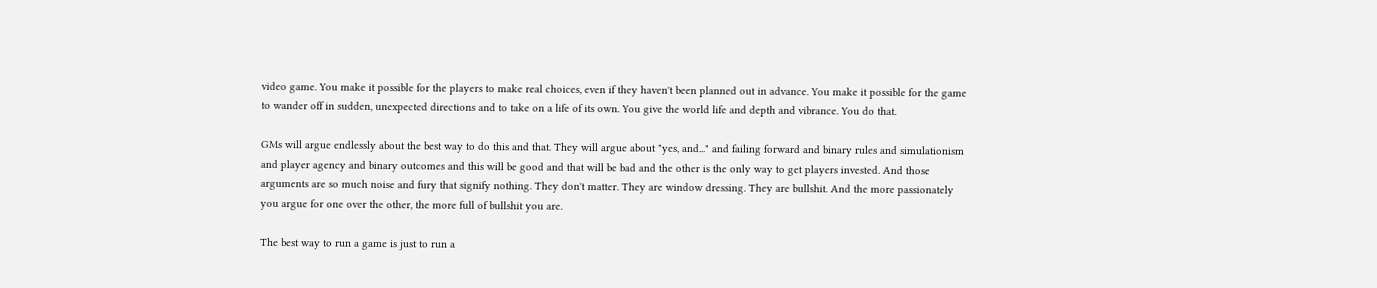video game. You make it possible for the players to make real choices, even if they haven't been planned out in advance. You make it possible for the game to wander off in sudden, unexpected directions and to take on a life of its own. You give the world life and depth and vibrance. You do that.

GMs will argue endlessly about the best way to do this and that. They will argue about "yes, and..." and failing forward and binary rules and simulationism and player agency and binary outcomes and this will be good and that will be bad and the other is the only way to get players invested. And those arguments are so much noise and fury that signify nothing. They don't matter. They are window dressing. They are bullshit. And the more passionately you argue for one over the other, the more full of bullshit you are.

The best way to run a game is just to run a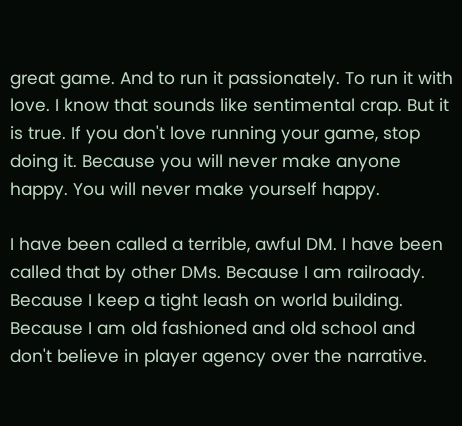great game. And to run it passionately. To run it with love. I know that sounds like sentimental crap. But it is true. If you don't love running your game, stop doing it. Because you will never make anyone happy. You will never make yourself happy.

I have been called a terrible, awful DM. I have been called that by other DMs. Because I am railroady. Because I keep a tight leash on world building. Because I am old fashioned and old school and don't believe in player agency over the narrative.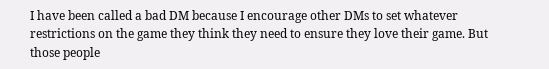I have been called a bad DM because I encourage other DMs to set whatever restrictions on the game they think they need to ensure they love their game. But those people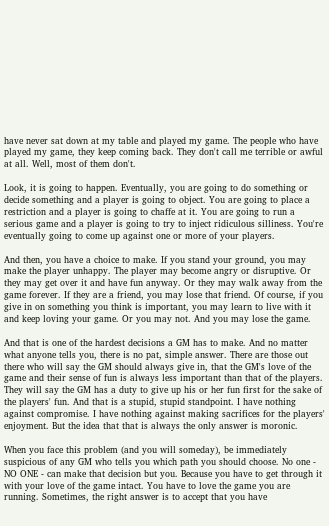have never sat down at my table and played my game. The people who have played my game, they keep coming back. They don't call me terrible or awful at all. Well, most of them don't.

Look, it is going to happen. Eventually, you are going to do something or decide something and a player is going to object. You are going to place a restriction and a player is going to chaffe at it. You are going to run a serious game and a player is going to try to inject ridiculous silliness. You're eventually going to come up against one or more of your players.

And then, you have a choice to make. If you stand your ground, you may make the player unhappy. The player may become angry or disruptive. Or they may get over it and have fun anyway. Or they may walk away from the game forever. If they are a friend, you may lose that friend. Of course, if you give in on something you think is important, you may learn to live with it and keep loving your game. Or you may not. And you may lose the game.

And that is one of the hardest decisions a GM has to make. And no matter what anyone tells you, there is no pat, simple answer. There are those out there who will say the GM should always give in, that the GM's love of the game and their sense of fun is always less important than that of the players. They will say the GM has a duty to give up his or her fun first for the sake of the players' fun. And that is a stupid, stupid standpoint. I have nothing against compromise. I have nothing against making sacrifices for the players' enjoyment. But the idea that that is always the only answer is moronic.

When you face this problem (and you will someday), be immediately suspicious of any GM who tells you which path you should choose. No one - NO ONE - can make that decision but you. Because you have to get through it with your love of the game intact. You have to love the game you are running. Sometimes, the right answer is to accept that you have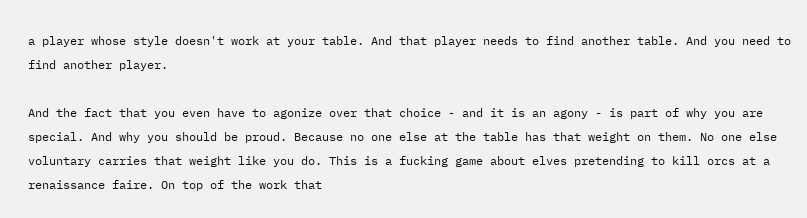a player whose style doesn't work at your table. And that player needs to find another table. And you need to find another player.

And the fact that you even have to agonize over that choice - and it is an agony - is part of why you are special. And why you should be proud. Because no one else at the table has that weight on them. No one else voluntary carries that weight like you do. This is a fucking game about elves pretending to kill orcs at a renaissance faire. On top of the work that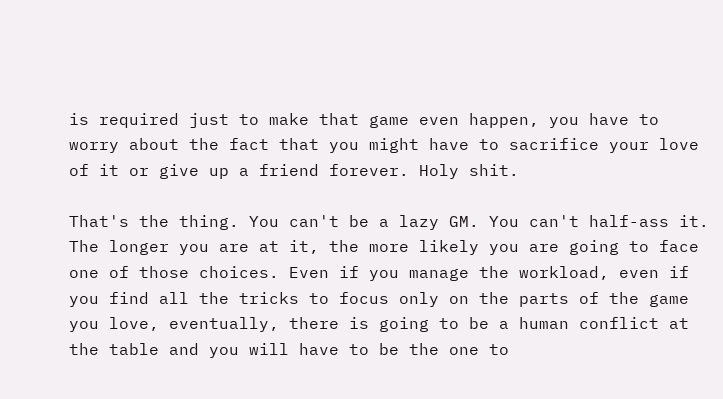is required just to make that game even happen, you have to worry about the fact that you might have to sacrifice your love of it or give up a friend forever. Holy shit.

That's the thing. You can't be a lazy GM. You can't half-ass it. The longer you are at it, the more likely you are going to face one of those choices. Even if you manage the workload, even if you find all the tricks to focus only on the parts of the game you love, eventually, there is going to be a human conflict at the table and you will have to be the one to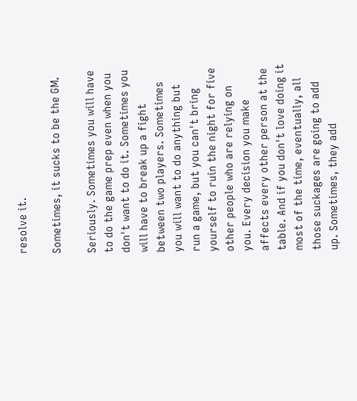resolve it.

Sometimes, it sucks to be the GM.

Seriously. Sometimes you will have to do the game prep even when you don't want to do it. Sometimes you will have to break up a fight between two players. Sometimes you will want to do anything but run a game, but you can't bring yourself to ruin the night for five other people who are relying on you. Every decision you make affects every other person at the table. And if you don't love doing it most of the time, eventually, all those suckages are going to add up. Sometimes, they add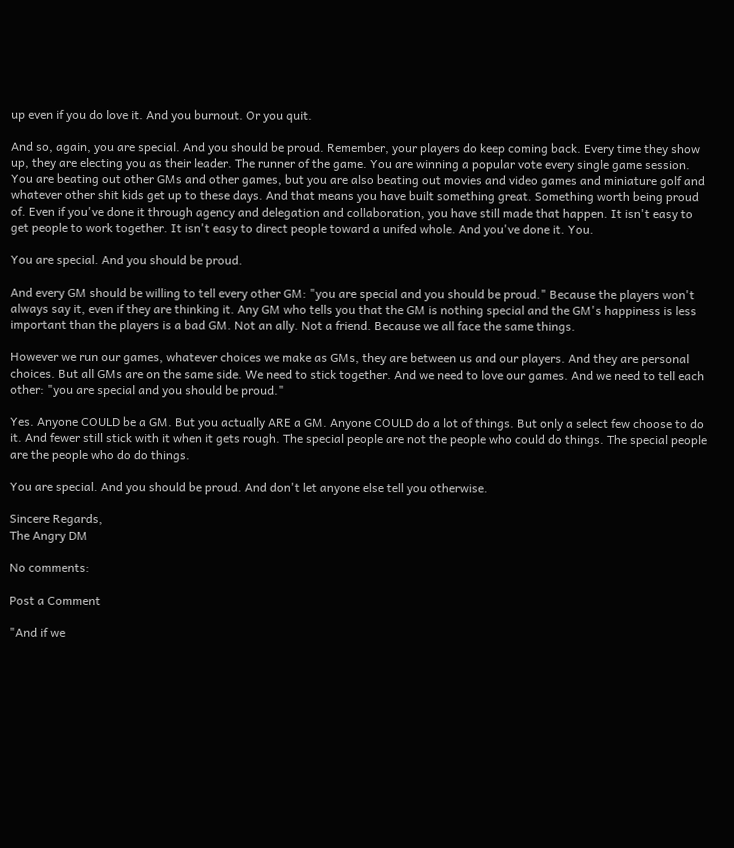up even if you do love it. And you burnout. Or you quit.

And so, again, you are special. And you should be proud. Remember, your players do keep coming back. Every time they show up, they are electing you as their leader. The runner of the game. You are winning a popular vote every single game session. You are beating out other GMs and other games, but you are also beating out movies and video games and miniature golf and whatever other shit kids get up to these days. And that means you have built something great. Something worth being proud of. Even if you've done it through agency and delegation and collaboration, you have still made that happen. It isn't easy to get people to work together. It isn't easy to direct people toward a unifed whole. And you've done it. You.

You are special. And you should be proud.

And every GM should be willing to tell every other GM: "you are special and you should be proud." Because the players won't always say it, even if they are thinking it. Any GM who tells you that the GM is nothing special and the GM's happiness is less important than the players is a bad GM. Not an ally. Not a friend. Because we all face the same things.

However we run our games, whatever choices we make as GMs, they are between us and our players. And they are personal choices. But all GMs are on the same side. We need to stick together. And we need to love our games. And we need to tell each other: "you are special and you should be proud."

Yes. Anyone COULD be a GM. But you actually ARE a GM. Anyone COULD do a lot of things. But only a select few choose to do it. And fewer still stick with it when it gets rough. The special people are not the people who could do things. The special people are the people who do do things.

You are special. And you should be proud. And don't let anyone else tell you otherwise.

Sincere Regards,
The Angry DM

No comments:

Post a Comment

"And if we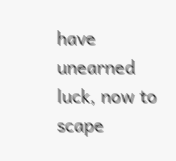have unearned luck, now to scape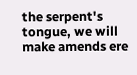the serpent's tongue, we will make amends ere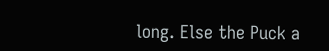long. Else the Puck a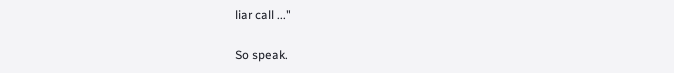liar call ..."

So speak.